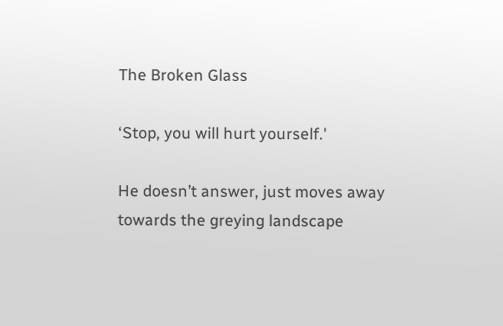The Broken Glass

‘Stop, you will hurt yourself.'

He doesn’t answer, just moves away towards the greying landscape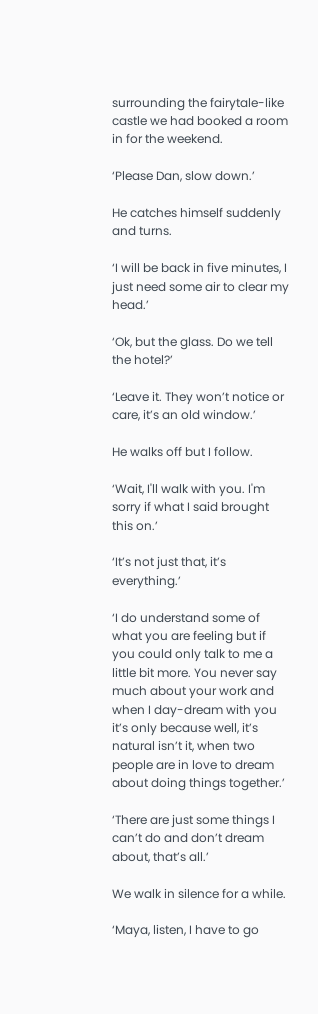surrounding the fairytale-like castle we had booked a room in for the weekend.

‘Please Dan, slow down.’

He catches himself suddenly and turns.

‘I will be back in five minutes, I just need some air to clear my head.’

‘Ok, but the glass. Do we tell the hotel?’

‘Leave it. They won’t notice or care, it’s an old window.’

He walks off but I follow.

‘Wait, I'll walk with you. I'm sorry if what I said brought this on.’

‘It’s not just that, it’s everything.’

‘I do understand some of what you are feeling but if you could only talk to me a little bit more. You never say much about your work and when I day-dream with you it’s only because well, it’s natural isn’t it, when two people are in love to dream about doing things together.’

‘There are just some things I can’t do and don’t dream about, that’s all.’

We walk in silence for a while.

‘Maya, listen, I have to go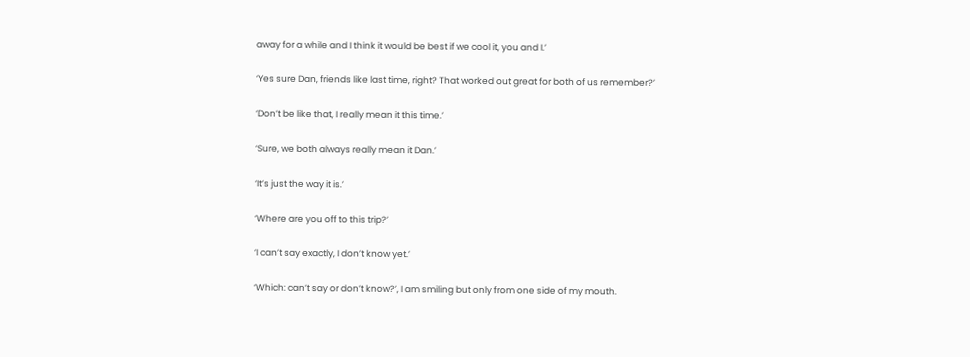away for a while and I think it would be best if we cool it, you and I.’

‘Yes sure Dan, friends like last time, right? That worked out great for both of us remember?’

‘Don’t be like that, I really mean it this time.’

‘Sure, we both always really mean it Dan.’

‘It’s just the way it is.’

‘Where are you off to this trip?’

‘I can’t say exactly, I don’t know yet.’

‘Which: can’t say or don’t know?’, I am smiling but only from one side of my mouth.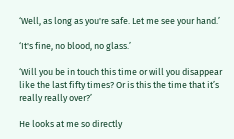‘Well, as long as you're safe. Let me see your hand.’

‘It's fine, no blood, no glass.’

‘Will you be in touch this time or will you disappear like the last fifty times? Or is this the time that it’s really really over?’

He looks at me so directly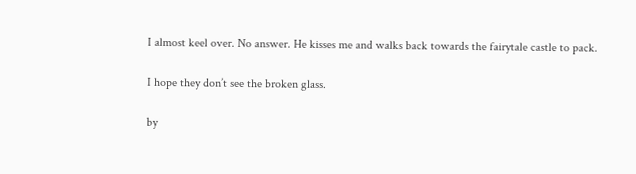I almost keel over. No answer. He kisses me and walks back towards the fairytale castle to pack.

I hope they don’t see the broken glass.

by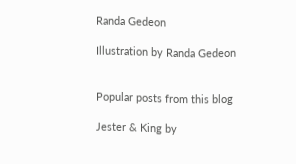Randa Gedeon

Illustration by Randa Gedeon


Popular posts from this blog

Jester & King by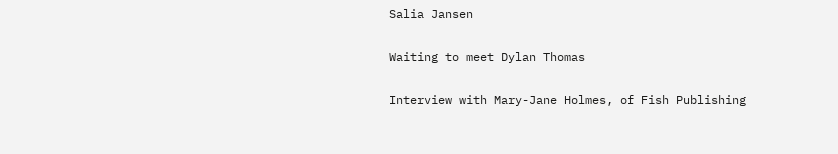Salia Jansen

Waiting to meet Dylan Thomas

Interview with Mary-Jane Holmes, of Fish Publishing